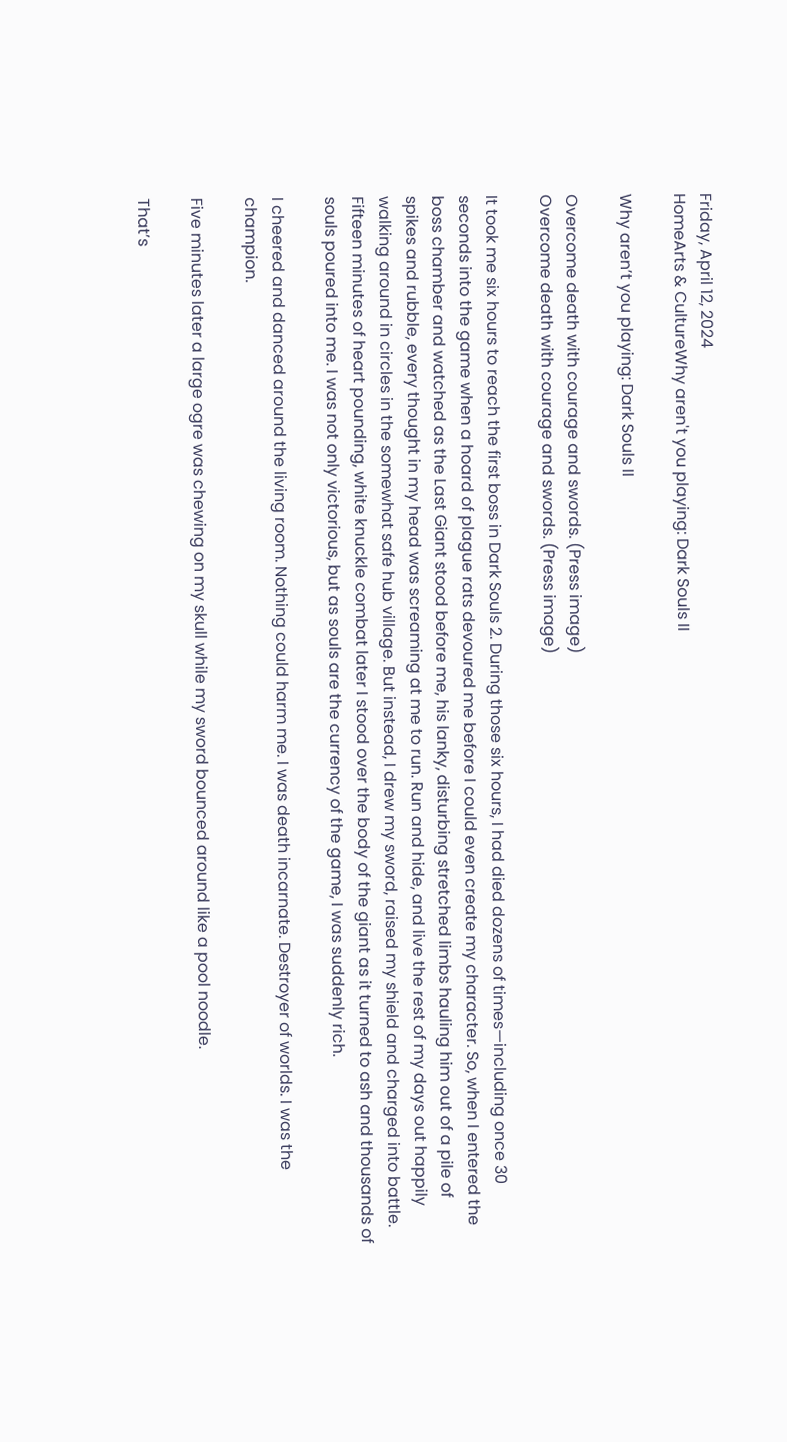Friday, April 12, 2024
HomeArts & CultureWhy aren't you playing: Dark Souls II

Why aren’t you playing: Dark Souls II

Overcome death with courage and swords. (Press image)
Overcome death with courage and swords. (Press image)

It took me six hours to reach the first boss in Dark Souls 2. During those six hours, I had died dozens of times—including once 30 seconds into the game when a hoard of plague rats devoured me before I could even create my character. So, when I entered the boss chamber and watched as the Last Giant stood before me, his lanky, disturbing stretched limbs hauling him out of a pile of spikes and rubble, every thought in my head was screaming at me to run. Run and hide, and live the rest of my days out happily walking around in circles in the somewhat safe hub village. But instead, I drew my sword, raised my shield and charged into battle. Fifteen minutes of heart pounding, white knuckle combat later I stood over the body of the giant as it turned to ash and thousands of souls poured into me. I was not only victorious, but as souls are the currency of the game, I was suddenly rich.

I cheered and danced around the living room. Nothing could harm me. I was death incarnate. Destroyer of worlds. I was the champion.

Five minutes later a large ogre was chewing on my skull while my sword bounced around like a pool noodle.

That’s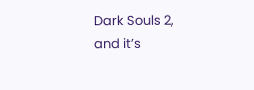Dark Souls 2, and it’s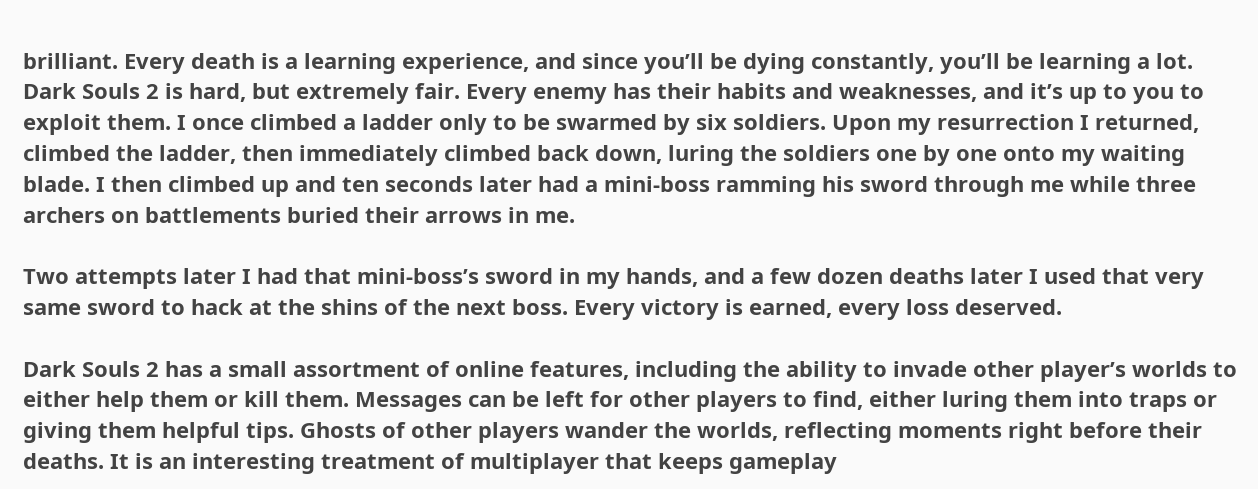brilliant. Every death is a learning experience, and since you’ll be dying constantly, you’ll be learning a lot. Dark Souls 2 is hard, but extremely fair. Every enemy has their habits and weaknesses, and it’s up to you to exploit them. I once climbed a ladder only to be swarmed by six soldiers. Upon my resurrection I returned, climbed the ladder, then immediately climbed back down, luring the soldiers one by one onto my waiting blade. I then climbed up and ten seconds later had a mini-boss ramming his sword through me while three archers on battlements buried their arrows in me.

Two attempts later I had that mini-boss’s sword in my hands, and a few dozen deaths later I used that very same sword to hack at the shins of the next boss. Every victory is earned, every loss deserved.

Dark Souls 2 has a small assortment of online features, including the ability to invade other player’s worlds to either help them or kill them. Messages can be left for other players to find, either luring them into traps or giving them helpful tips. Ghosts of other players wander the worlds, reflecting moments right before their deaths. It is an interesting treatment of multiplayer that keeps gameplay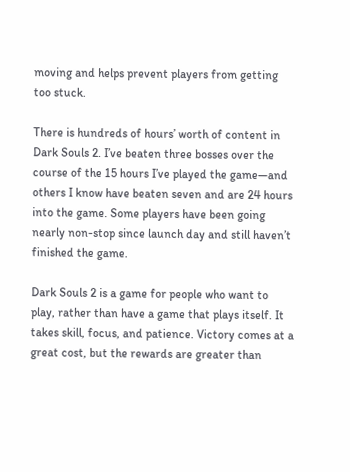moving and helps prevent players from getting too stuck.

There is hundreds of hours’ worth of content in Dark Souls 2. I’ve beaten three bosses over the course of the 15 hours I’ve played the game—and others I know have beaten seven and are 24 hours into the game. Some players have been going nearly non-stop since launch day and still haven’t finished the game.

Dark Souls 2 is a game for people who want to play, rather than have a game that plays itself. It takes skill, focus, and patience. Victory comes at a great cost, but the rewards are greater than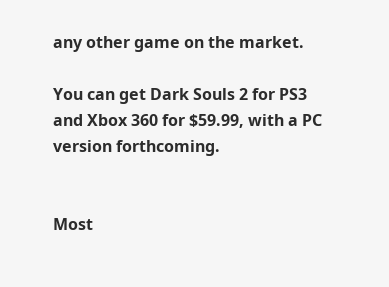any other game on the market.

You can get Dark Souls 2 for PS3 and Xbox 360 for $59.99, with a PC version forthcoming.


Most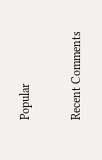Popular

Recent Comments